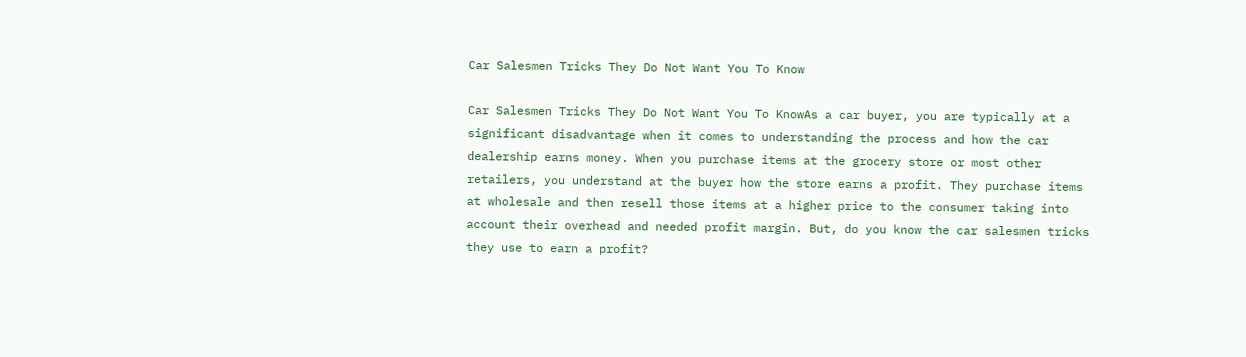Car Salesmen Tricks They Do Not Want You To Know

Car Salesmen Tricks They Do Not Want You To KnowAs a car buyer, you are typically at a significant disadvantage when it comes to understanding the process and how the car dealership earns money. When you purchase items at the grocery store or most other retailers, you understand at the buyer how the store earns a profit. They purchase items at wholesale and then resell those items at a higher price to the consumer taking into account their overhead and needed profit margin. But, do you know the car salesmen tricks they use to earn a profit?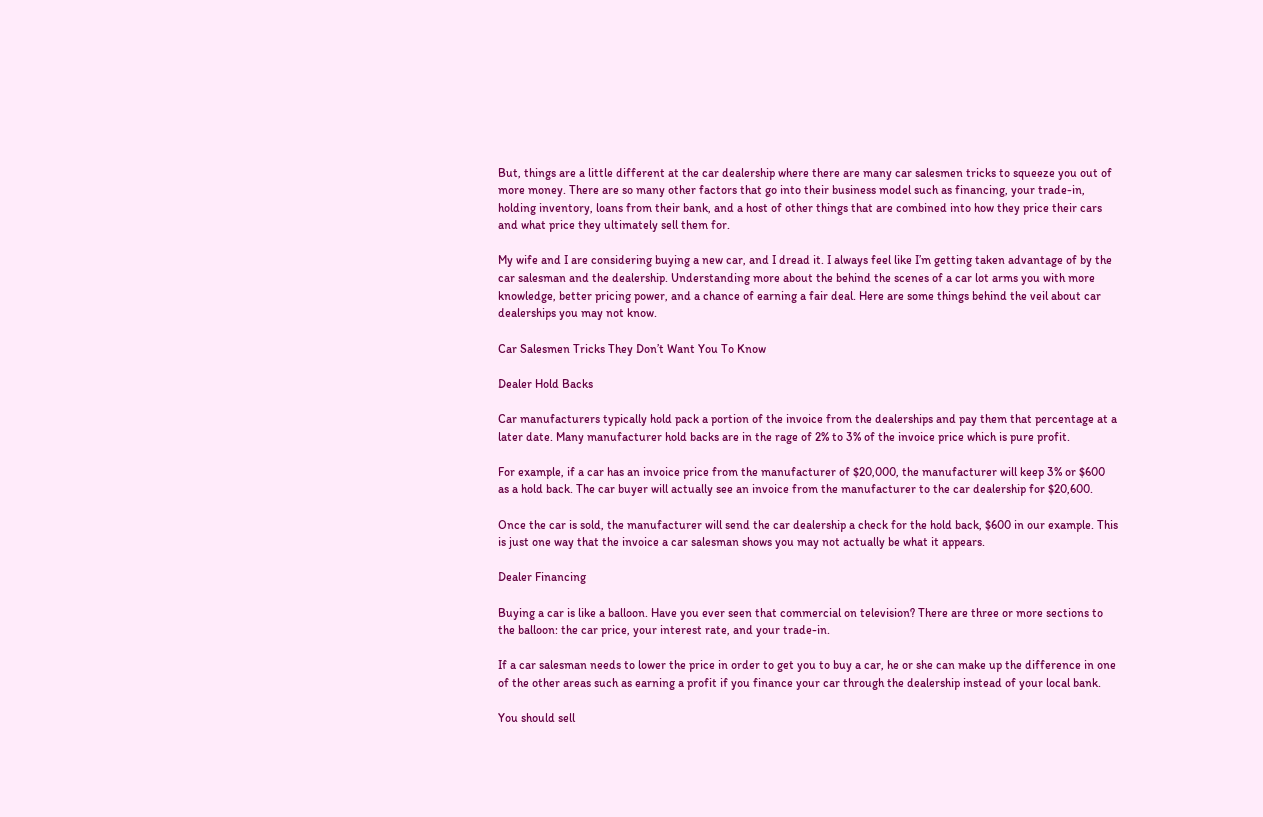But, things are a little different at the car dealership where there are many car salesmen tricks to squeeze you out of more money. There are so many other factors that go into their business model such as financing, your trade-in, holding inventory, loans from their bank, and a host of other things that are combined into how they price their cars and what price they ultimately sell them for.

My wife and I are considering buying a new car, and I dread it. I always feel like I’m getting taken advantage of by the car salesman and the dealership. Understanding more about the behind the scenes of a car lot arms you with more knowledge, better pricing power, and a chance of earning a fair deal. Here are some things behind the veil about car dealerships you may not know.

Car Salesmen Tricks They Don’t Want You To Know

Dealer Hold Backs

Car manufacturers typically hold pack a portion of the invoice from the dealerships and pay them that percentage at a later date. Many manufacturer hold backs are in the rage of 2% to 3% of the invoice price which is pure profit.

For example, if a car has an invoice price from the manufacturer of $20,000, the manufacturer will keep 3% or $600 as a hold back. The car buyer will actually see an invoice from the manufacturer to the car dealership for $20,600.

Once the car is sold, the manufacturer will send the car dealership a check for the hold back, $600 in our example. This is just one way that the invoice a car salesman shows you may not actually be what it appears.

Dealer Financing

Buying a car is like a balloon. Have you ever seen that commercial on television? There are three or more sections to the balloon: the car price, your interest rate, and your trade-in.

If a car salesman needs to lower the price in order to get you to buy a car, he or she can make up the difference in one of the other areas such as earning a profit if you finance your car through the dealership instead of your local bank.

You should sell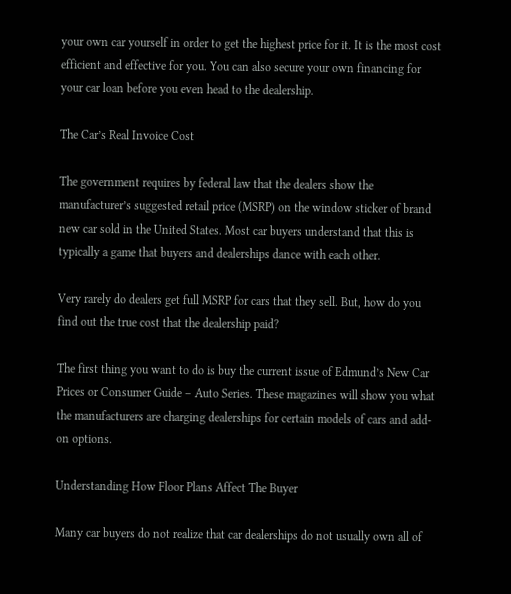your own car yourself in order to get the highest price for it. It is the most cost efficient and effective for you. You can also secure your own financing for your car loan before you even head to the dealership.

The Car’s Real Invoice Cost

The government requires by federal law that the dealers show the manufacturer’s suggested retail price (MSRP) on the window sticker of brand new car sold in the United States. Most car buyers understand that this is typically a game that buyers and dealerships dance with each other.

Very rarely do dealers get full MSRP for cars that they sell. But, how do you find out the true cost that the dealership paid?

The first thing you want to do is buy the current issue of Edmund’s New Car Prices or Consumer Guide – Auto Series. These magazines will show you what the manufacturers are charging dealerships for certain models of cars and add-on options.

Understanding How Floor Plans Affect The Buyer

Many car buyers do not realize that car dealerships do not usually own all of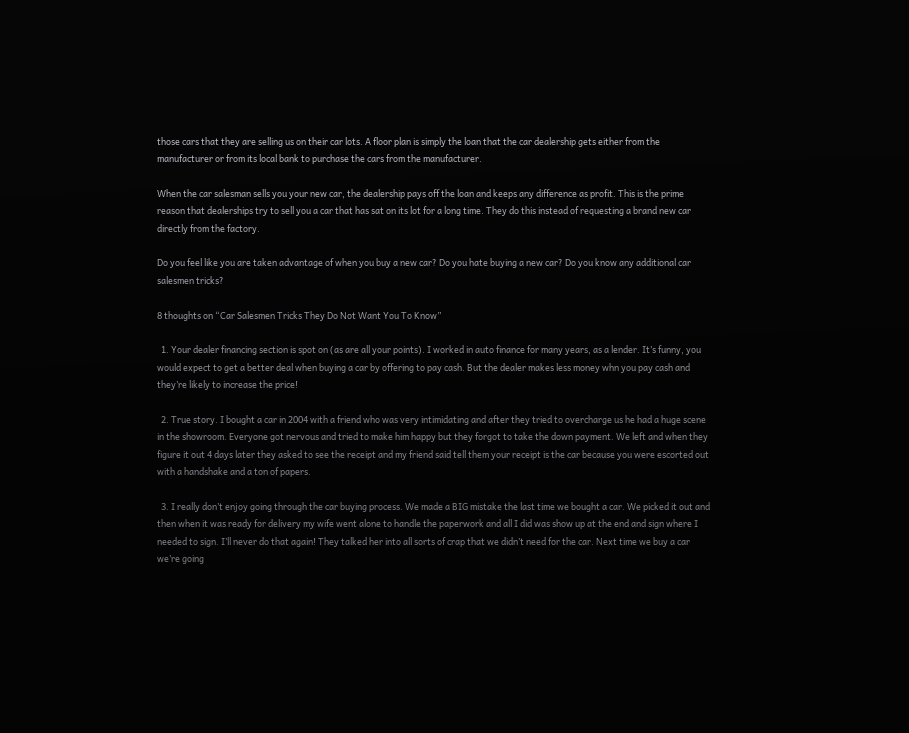those cars that they are selling us on their car lots. A floor plan is simply the loan that the car dealership gets either from the manufacturer or from its local bank to purchase the cars from the manufacturer.

When the car salesman sells you your new car, the dealership pays off the loan and keeps any difference as profit. This is the prime reason that dealerships try to sell you a car that has sat on its lot for a long time. They do this instead of requesting a brand new car directly from the factory.

Do you feel like you are taken advantage of when you buy a new car? Do you hate buying a new car? Do you know any additional car salesmen tricks?

8 thoughts on “Car Salesmen Tricks They Do Not Want You To Know”

  1. Your dealer financing section is spot on (as are all your points). I worked in auto finance for many years, as a lender. It’s funny, you would expect to get a better deal when buying a car by offering to pay cash. But the dealer makes less money whn you pay cash and they’re likely to increase the price!

  2. True story. I bought a car in 2004 with a friend who was very intimidating and after they tried to overcharge us he had a huge scene in the showroom. Everyone got nervous and tried to make him happy but they forgot to take the down payment. We left and when they figure it out 4 days later they asked to see the receipt and my friend said tell them your receipt is the car because you were escorted out with a handshake and a ton of papers.

  3. I really don’t enjoy going through the car buying process. We made a BIG mistake the last time we bought a car. We picked it out and then when it was ready for delivery my wife went alone to handle the paperwork and all I did was show up at the end and sign where I needed to sign. I’ll never do that again! They talked her into all sorts of crap that we didn’t need for the car. Next time we buy a car we’re going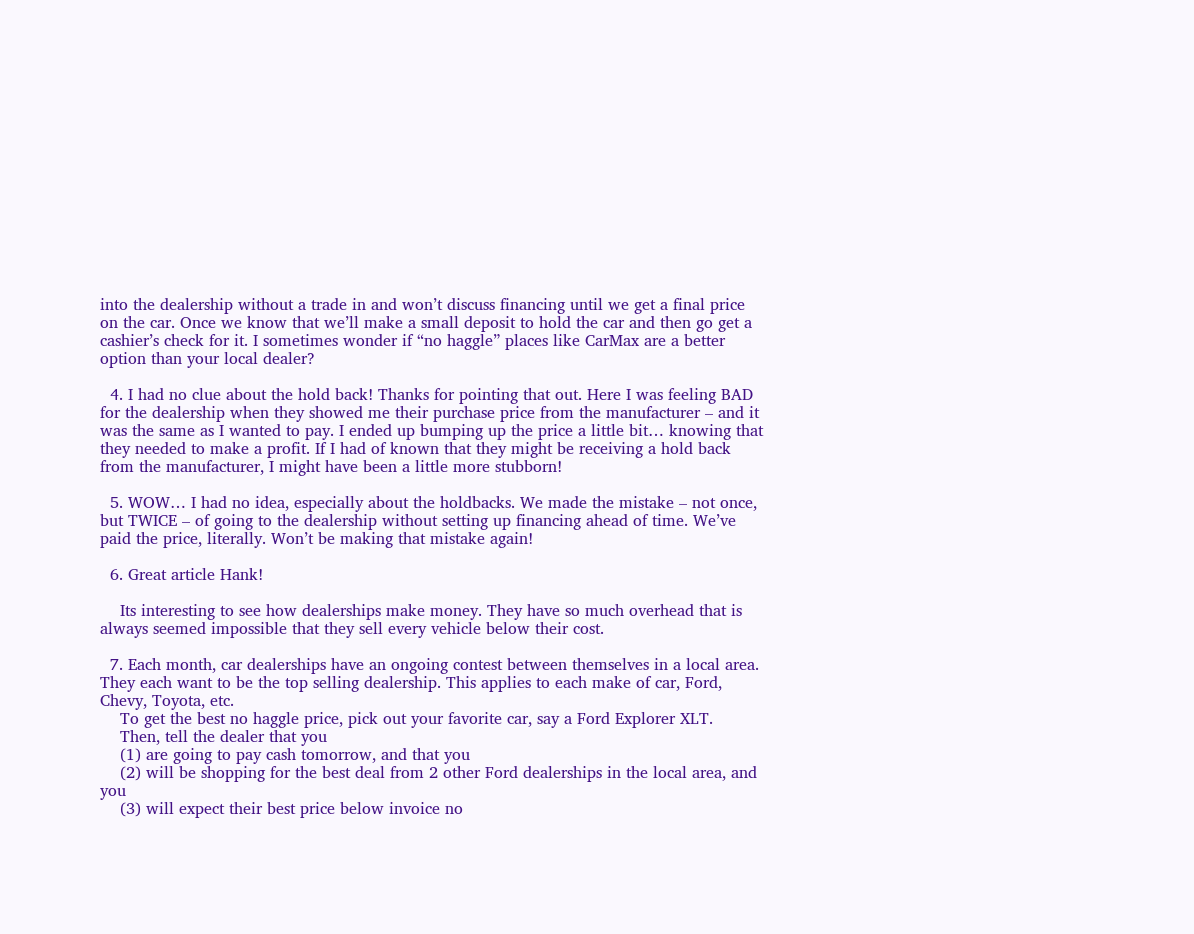into the dealership without a trade in and won’t discuss financing until we get a final price on the car. Once we know that we’ll make a small deposit to hold the car and then go get a cashier’s check for it. I sometimes wonder if “no haggle” places like CarMax are a better option than your local dealer?

  4. I had no clue about the hold back! Thanks for pointing that out. Here I was feeling BAD for the dealership when they showed me their purchase price from the manufacturer – and it was the same as I wanted to pay. I ended up bumping up the price a little bit… knowing that they needed to make a profit. If I had of known that they might be receiving a hold back from the manufacturer, I might have been a little more stubborn!

  5. WOW… I had no idea, especially about the holdbacks. We made the mistake – not once, but TWICE – of going to the dealership without setting up financing ahead of time. We’ve paid the price, literally. Won’t be making that mistake again!

  6. Great article Hank!

    Its interesting to see how dealerships make money. They have so much overhead that is always seemed impossible that they sell every vehicle below their cost.

  7. Each month, car dealerships have an ongoing contest between themselves in a local area. They each want to be the top selling dealership. This applies to each make of car, Ford, Chevy, Toyota, etc.
    To get the best no haggle price, pick out your favorite car, say a Ford Explorer XLT.
    Then, tell the dealer that you
    (1) are going to pay cash tomorrow, and that you
    (2) will be shopping for the best deal from 2 other Ford dealerships in the local area, and you
    (3) will expect their best price below invoice no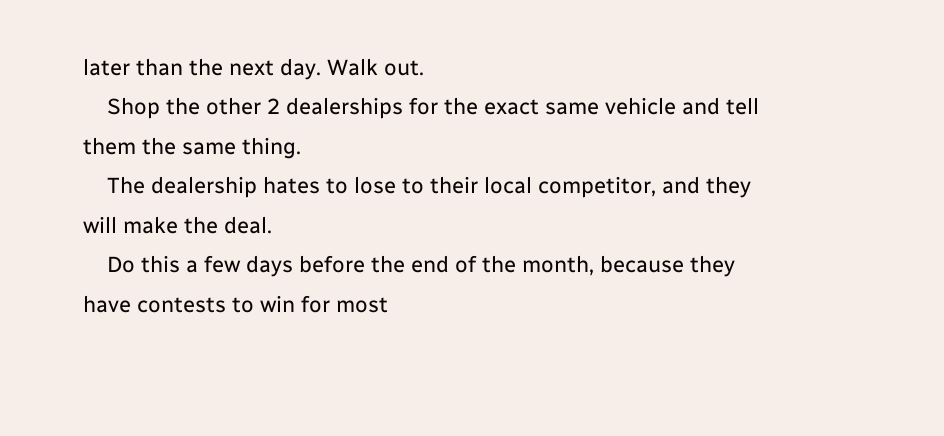later than the next day. Walk out.
    Shop the other 2 dealerships for the exact same vehicle and tell them the same thing.
    The dealership hates to lose to their local competitor, and they will make the deal.
    Do this a few days before the end of the month, because they have contests to win for most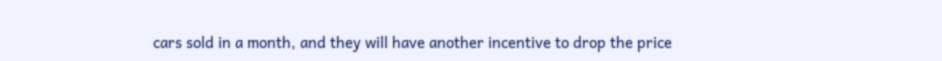cars sold in a month, and they will have another incentive to drop the price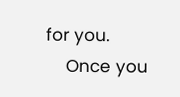for you.
    Once you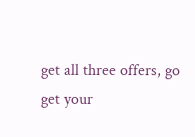get all three offers, go get your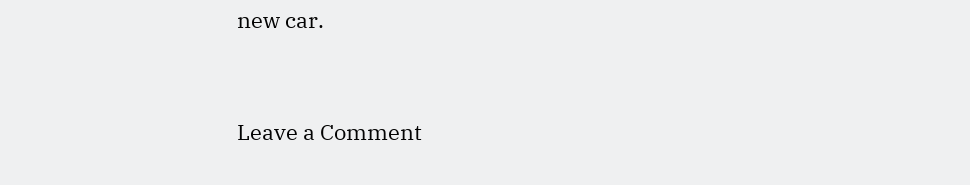new car.


Leave a Comment